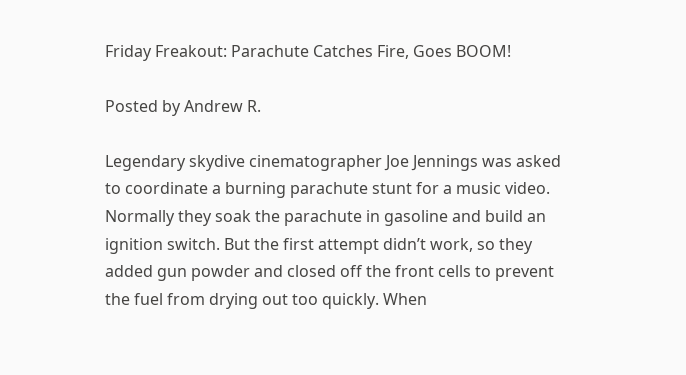Friday Freakout: Parachute Catches Fire, Goes BOOM!

Posted by Andrew R.

Legendary skydive cinematographer Joe Jennings was asked to coordinate a burning parachute stunt for a music video. Normally they soak the parachute in gasoline and build an ignition switch. But the first attempt didn’t work, so they added gun powder and closed off the front cells to prevent the fuel from drying out too quickly. When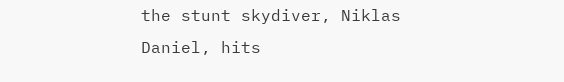the stunt skydiver, Niklas Daniel, hits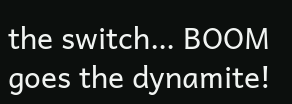the switch… BOOM goes the dynamite!